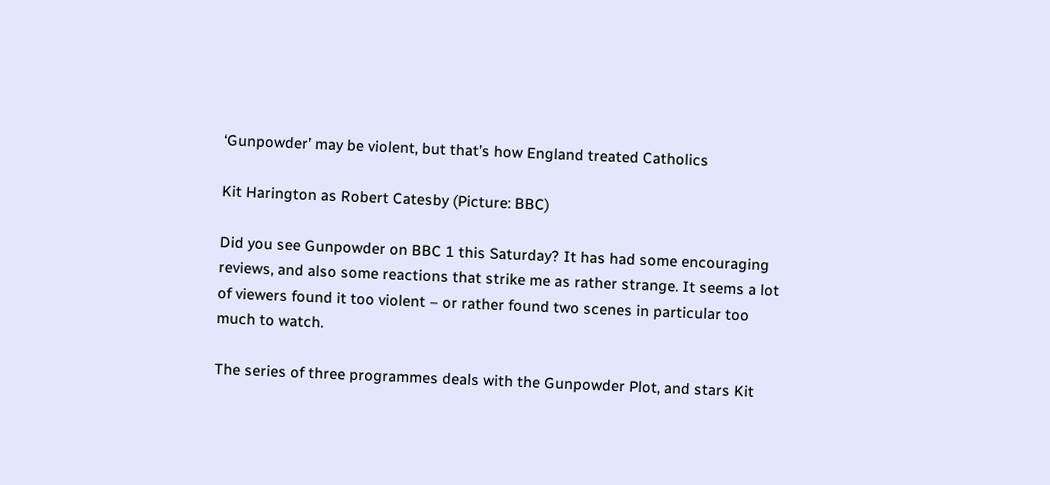‘Gunpowder’ may be violent, but that’s how England treated Catholics

Kit Harington as Robert Catesby (Picture: BBC)

Did you see Gunpowder on BBC 1 this Saturday? It has had some encouraging reviews, and also some reactions that strike me as rather strange. It seems a lot of viewers found it too violent – or rather found two scenes in particular too much to watch.

The series of three programmes deals with the Gunpowder Plot, and stars Kit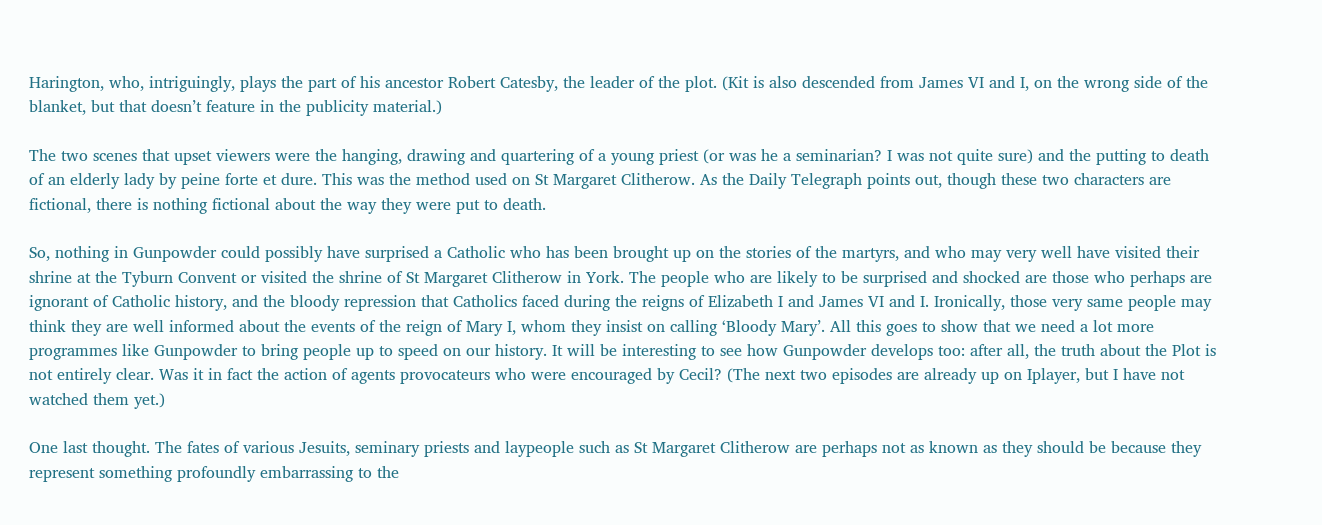Harington, who, intriguingly, plays the part of his ancestor Robert Catesby, the leader of the plot. (Kit is also descended from James VI and I, on the wrong side of the blanket, but that doesn’t feature in the publicity material.)

The two scenes that upset viewers were the hanging, drawing and quartering of a young priest (or was he a seminarian? I was not quite sure) and the putting to death of an elderly lady by peine forte et dure. This was the method used on St Margaret Clitherow. As the Daily Telegraph points out, though these two characters are fictional, there is nothing fictional about the way they were put to death.

So, nothing in Gunpowder could possibly have surprised a Catholic who has been brought up on the stories of the martyrs, and who may very well have visited their shrine at the Tyburn Convent or visited the shrine of St Margaret Clitherow in York. The people who are likely to be surprised and shocked are those who perhaps are ignorant of Catholic history, and the bloody repression that Catholics faced during the reigns of Elizabeth I and James VI and I. Ironically, those very same people may think they are well informed about the events of the reign of Mary I, whom they insist on calling ‘Bloody Mary’. All this goes to show that we need a lot more programmes like Gunpowder to bring people up to speed on our history. It will be interesting to see how Gunpowder develops too: after all, the truth about the Plot is not entirely clear. Was it in fact the action of agents provocateurs who were encouraged by Cecil? (The next two episodes are already up on Iplayer, but I have not watched them yet.)

One last thought. The fates of various Jesuits, seminary priests and laypeople such as St Margaret Clitherow are perhaps not as known as they should be because they represent something profoundly embarrassing to the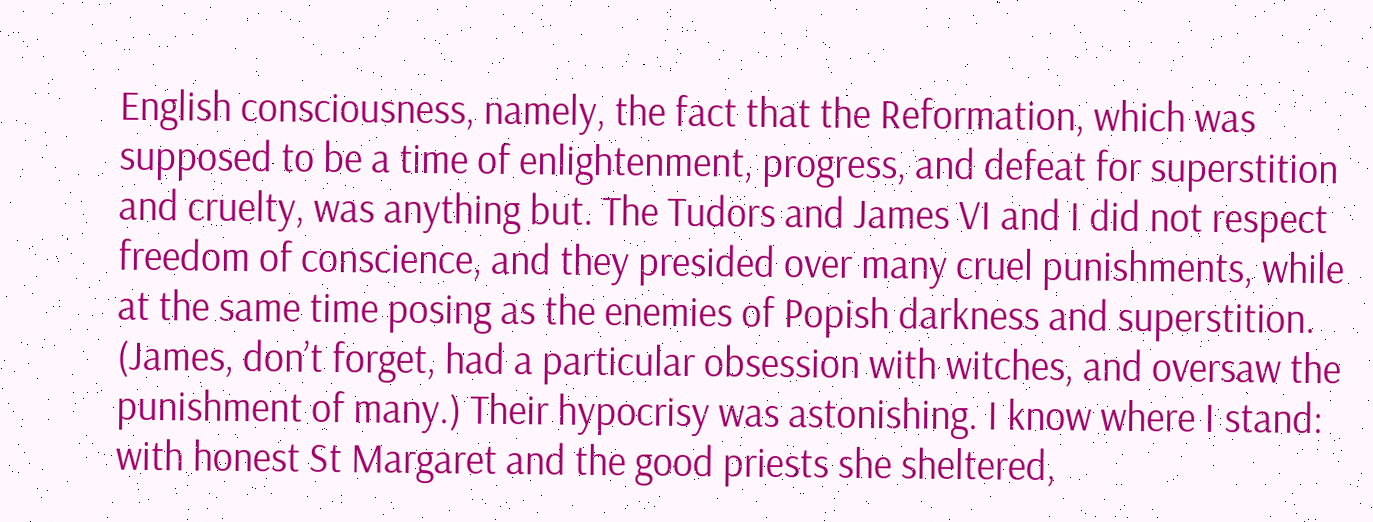English consciousness, namely, the fact that the Reformation, which was supposed to be a time of enlightenment, progress, and defeat for superstition and cruelty, was anything but. The Tudors and James VI and I did not respect freedom of conscience, and they presided over many cruel punishments, while at the same time posing as the enemies of Popish darkness and superstition. (James, don’t forget, had a particular obsession with witches, and oversaw the punishment of many.) Their hypocrisy was astonishing. I know where I stand: with honest St Margaret and the good priests she sheltered,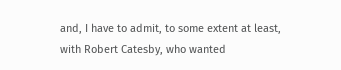and, I have to admit, to some extent at least, with Robert Catesby, who wanted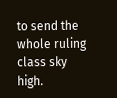to send the whole ruling class sky high.